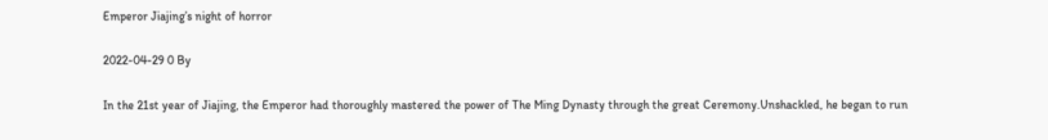Emperor Jiajing’s night of horror

2022-04-29 0 By

In the 21st year of Jiajing, the Emperor had thoroughly mastered the power of The Ming Dynasty through the great Ceremony.Unshackled, he began to run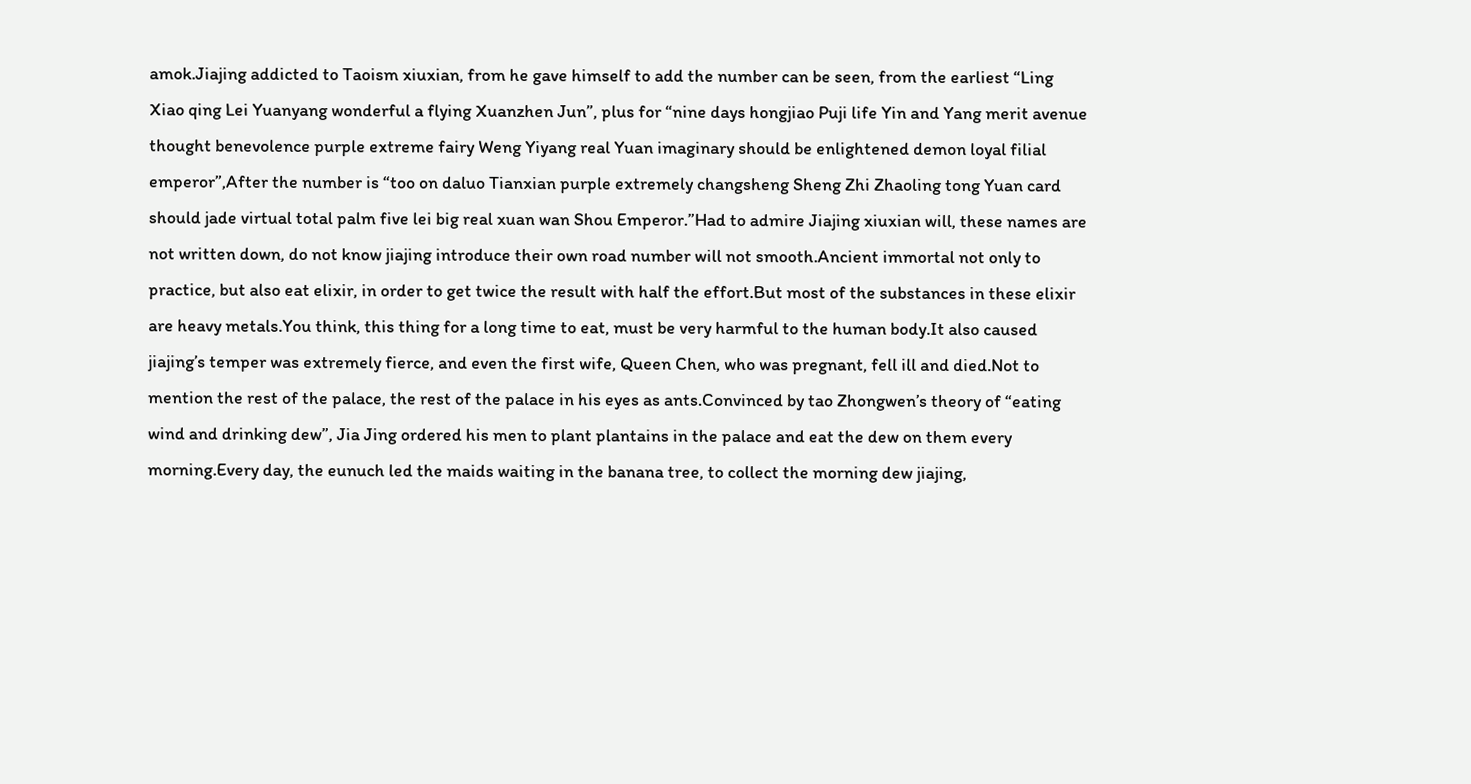amok.Jiajing addicted to Taoism xiuxian, from he gave himself to add the number can be seen, from the earliest “Ling Xiao qing Lei Yuanyang wonderful a flying Xuanzhen Jun”, plus for “nine days hongjiao Puji life Yin and Yang merit avenue thought benevolence purple extreme fairy Weng Yiyang real Yuan imaginary should be enlightened demon loyal filial emperor”,After the number is “too on daluo Tianxian purple extremely changsheng Sheng Zhi Zhaoling tong Yuan card should jade virtual total palm five lei big real xuan wan Shou Emperor.”Had to admire Jiajing xiuxian will, these names are not written down, do not know jiajing introduce their own road number will not smooth.Ancient immortal not only to practice, but also eat elixir, in order to get twice the result with half the effort.But most of the substances in these elixir are heavy metals.You think, this thing for a long time to eat, must be very harmful to the human body.It also caused jiajing’s temper was extremely fierce, and even the first wife, Queen Chen, who was pregnant, fell ill and died.Not to mention the rest of the palace, the rest of the palace in his eyes as ants.Convinced by tao Zhongwen’s theory of “eating wind and drinking dew”, Jia Jing ordered his men to plant plantains in the palace and eat the dew on them every morning.Every day, the eunuch led the maids waiting in the banana tree, to collect the morning dew jiajing,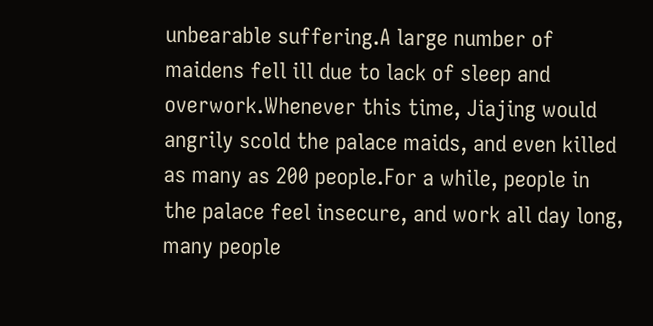unbearable suffering.A large number of maidens fell ill due to lack of sleep and overwork.Whenever this time, Jiajing would angrily scold the palace maids, and even killed as many as 200 people.For a while, people in the palace feel insecure, and work all day long, many people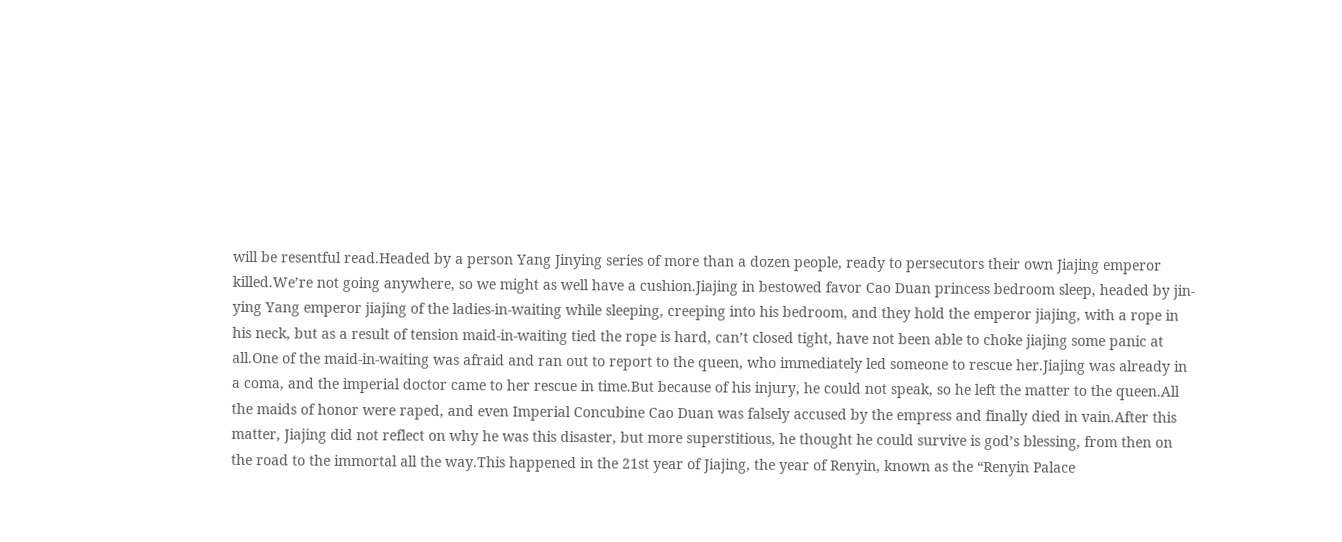will be resentful read.Headed by a person Yang Jinying series of more than a dozen people, ready to persecutors their own Jiajing emperor killed.We’re not going anywhere, so we might as well have a cushion.Jiajing in bestowed favor Cao Duan princess bedroom sleep, headed by jin-ying Yang emperor jiajing of the ladies-in-waiting while sleeping, creeping into his bedroom, and they hold the emperor jiajing, with a rope in his neck, but as a result of tension maid-in-waiting tied the rope is hard, can’t closed tight, have not been able to choke jiajing some panic at all.One of the maid-in-waiting was afraid and ran out to report to the queen, who immediately led someone to rescue her.Jiajing was already in a coma, and the imperial doctor came to her rescue in time.But because of his injury, he could not speak, so he left the matter to the queen.All the maids of honor were raped, and even Imperial Concubine Cao Duan was falsely accused by the empress and finally died in vain.After this matter, Jiajing did not reflect on why he was this disaster, but more superstitious, he thought he could survive is god’s blessing, from then on the road to the immortal all the way.This happened in the 21st year of Jiajing, the year of Renyin, known as the “Renyin Palace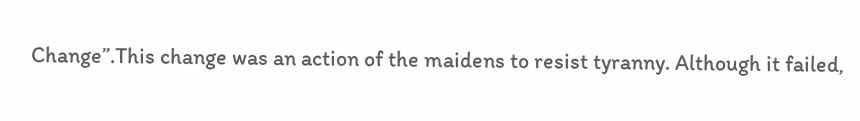Change”.This change was an action of the maidens to resist tyranny. Although it failed,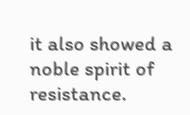it also showed a noble spirit of resistance.